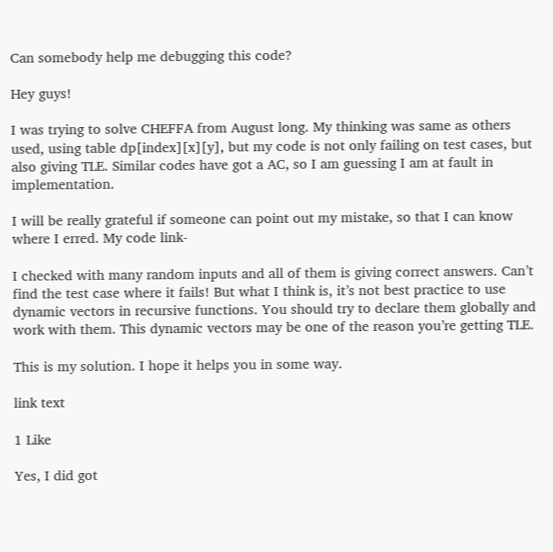Can somebody help me debugging this code?

Hey guys!

I was trying to solve CHEFFA from August long. My thinking was same as others used, using table dp[index][x][y], but my code is not only failing on test cases, but also giving TLE. Similar codes have got a AC, so I am guessing I am at fault in implementation.

I will be really grateful if someone can point out my mistake, so that I can know where I erred. My code link-

I checked with many random inputs and all of them is giving correct answers. Can’t find the test case where it fails! But what I think is, it’s not best practice to use dynamic vectors in recursive functions. You should try to declare them globally and work with them. This dynamic vectors may be one of the reason you’re getting TLE.

This is my solution. I hope it helps you in some way.

link text

1 Like

Yes, I did got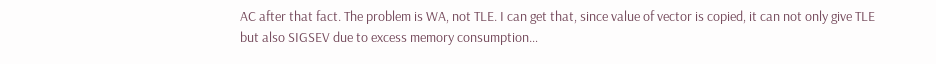AC after that fact. The problem is WA, not TLE. I can get that, since value of vector is copied, it can not only give TLE but also SIGSEV due to excess memory consumption…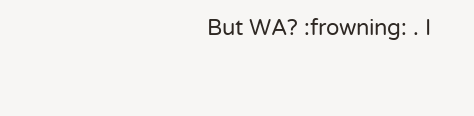But WA? :frowning: . I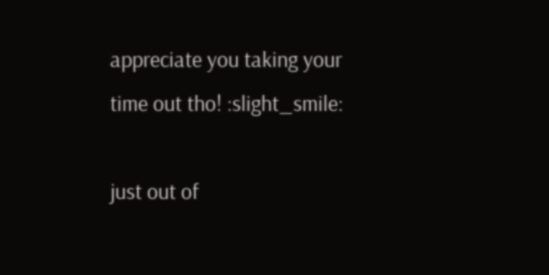appreciate you taking your time out tho! :slight_smile:

just out of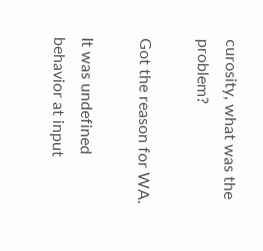curosity, what was the problem?

Got the reason for WA.

It was undefined behavior at input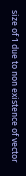size of 1 due to non existence of vector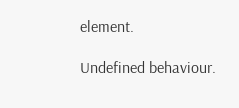element.

Undefined behaviour.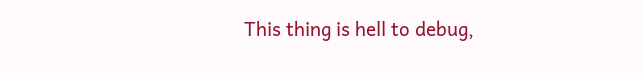This thing is hell to debug,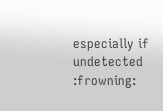especially if undetected :frowning: